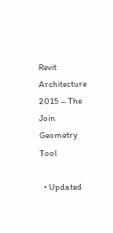Revit Architecture 2015 – The Join Geometry Tool

  • Updated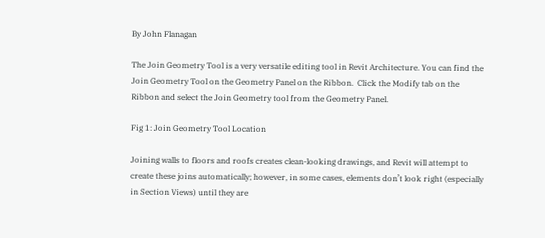By John Flanagan

The Join Geometry Tool is a very versatile editing tool in Revit Architecture. You can find the Join Geometry Tool on the Geometry Panel on the Ribbon.  Click the Modify tab on the Ribbon and select the Join Geometry tool from the Geometry Panel.

Fig 1: Join Geometry Tool Location

Joining walls to floors and roofs creates clean-looking drawings, and Revit will attempt to create these joins automatically; however, in some cases, elements don’t look right (especially in Section Views) until they are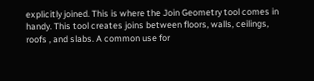explicitly joined. This is where the Join Geometry tool comes in handy. This tool creates joins between floors, walls, ceilings, roofs , and slabs. A common use for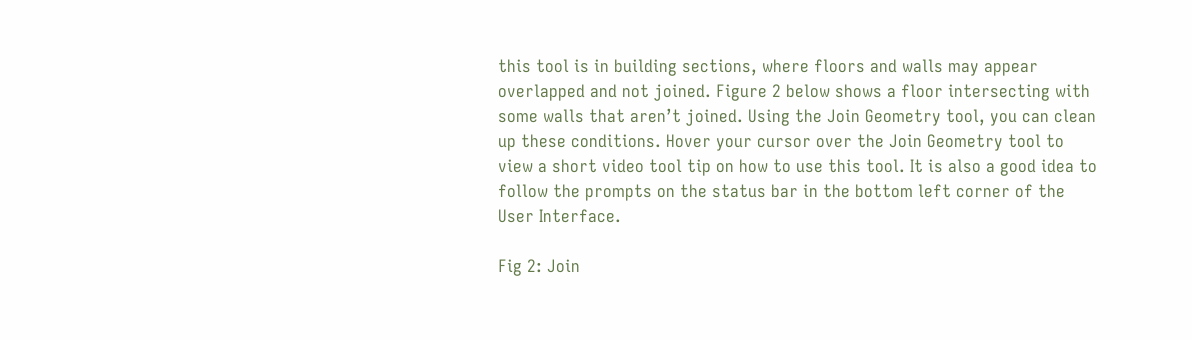this tool is in building sections, where floors and walls may appear overlapped and not joined. Figure 2 below shows a floor intersecting with some walls that aren’t joined. Using the Join Geometry tool, you can clean up these conditions. Hover your cursor over the Join Geometry tool to view a short video tool tip on how to use this tool. It is also a good idea to follow the prompts on the status bar in the bottom left corner of the User Interface.

Fig 2: Join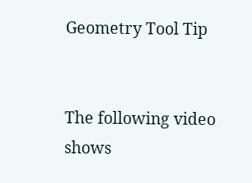Geometry Tool Tip


The following video shows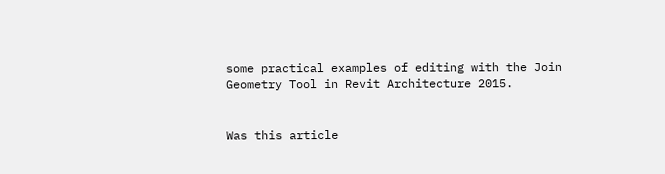some practical examples of editing with the Join Geometry Tool in Revit Architecture 2015.


Was this article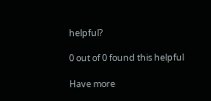helpful?

0 out of 0 found this helpful

Have more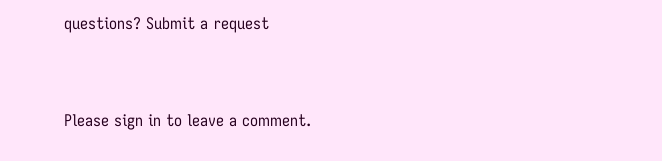questions? Submit a request



Please sign in to leave a comment.